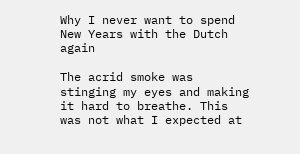Why I never want to spend New Years with the Dutch again

The acrid smoke was stinging my eyes and making it hard to breathe. This was not what I expected at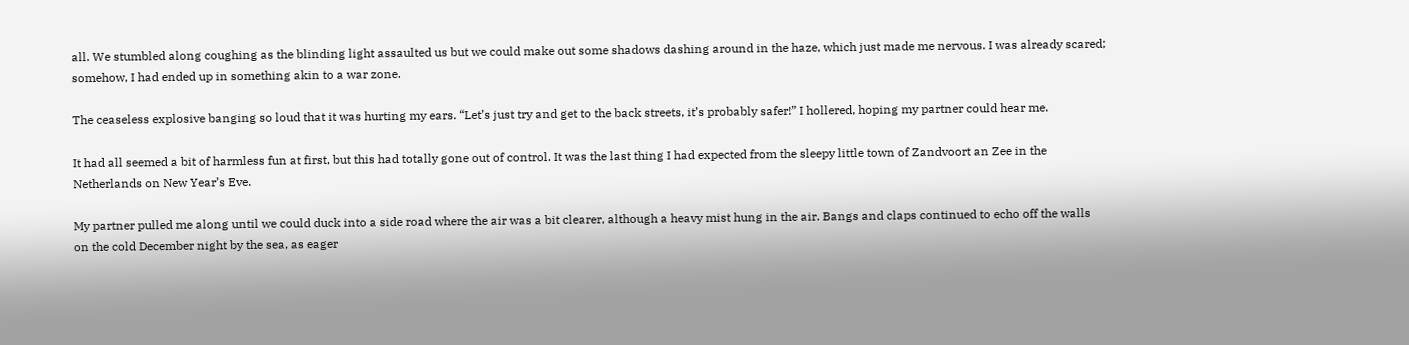all. We stumbled along coughing as the blinding light assaulted us but we could make out some shadows dashing around in the haze, which just made me nervous. I was already scared; somehow, I had ended up in something akin to a war zone.

The ceaseless explosive banging so loud that it was hurting my ears. “Let’s just try and get to the back streets, it’s probably safer!” I hollered, hoping my partner could hear me.

It had all seemed a bit of harmless fun at first, but this had totally gone out of control. It was the last thing I had expected from the sleepy little town of Zandvoort an Zee in the Netherlands on New Year’s Eve.

My partner pulled me along until we could duck into a side road where the air was a bit clearer, although a heavy mist hung in the air. Bangs and claps continued to echo off the walls on the cold December night by the sea, as eager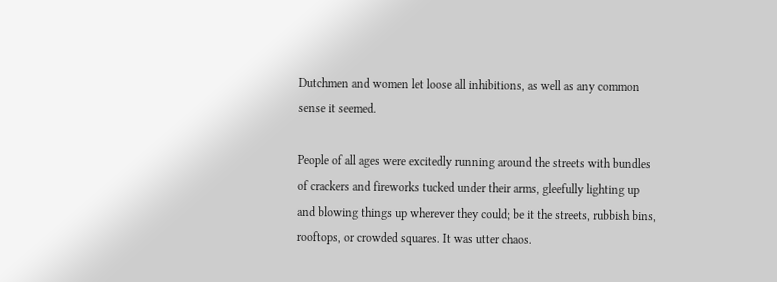Dutchmen and women let loose all inhibitions, as well as any common sense it seemed.

People of all ages were excitedly running around the streets with bundles of crackers and fireworks tucked under their arms, gleefully lighting up and blowing things up wherever they could; be it the streets, rubbish bins, rooftops, or crowded squares. It was utter chaos.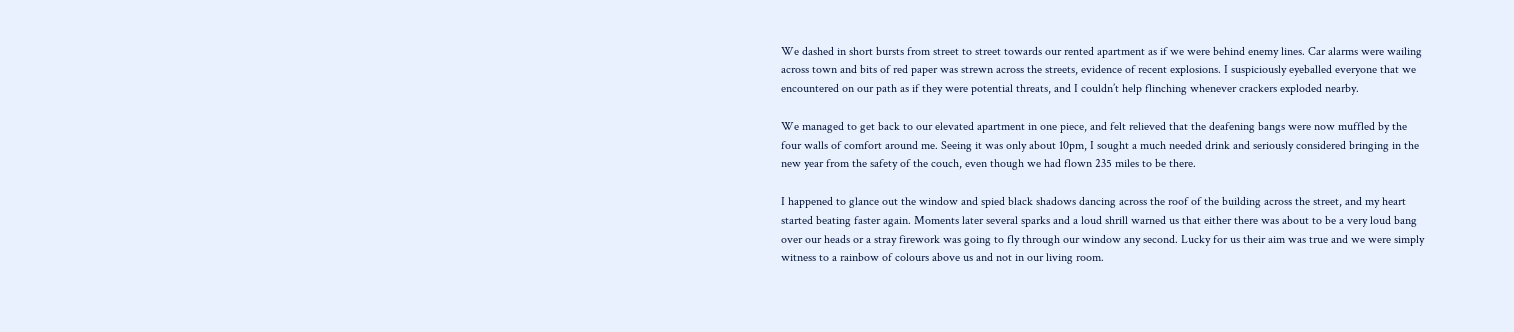We dashed in short bursts from street to street towards our rented apartment as if we were behind enemy lines. Car alarms were wailing across town and bits of red paper was strewn across the streets, evidence of recent explosions. I suspiciously eyeballed everyone that we encountered on our path as if they were potential threats, and I couldn’t help flinching whenever crackers exploded nearby.

We managed to get back to our elevated apartment in one piece, and felt relieved that the deafening bangs were now muffled by the four walls of comfort around me. Seeing it was only about 10pm, I sought a much needed drink and seriously considered bringing in the new year from the safety of the couch, even though we had flown 235 miles to be there.

I happened to glance out the window and spied black shadows dancing across the roof of the building across the street, and my heart started beating faster again. Moments later several sparks and a loud shrill warned us that either there was about to be a very loud bang over our heads or a stray firework was going to fly through our window any second. Lucky for us their aim was true and we were simply witness to a rainbow of colours above us and not in our living room.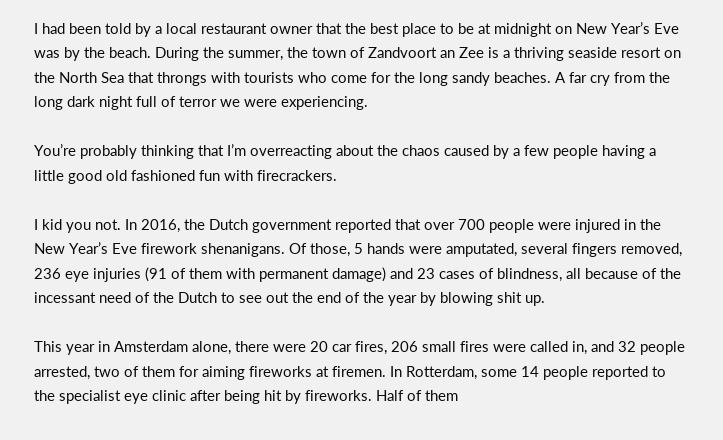I had been told by a local restaurant owner that the best place to be at midnight on New Year’s Eve was by the beach. During the summer, the town of Zandvoort an Zee is a thriving seaside resort on the North Sea that throngs with tourists who come for the long sandy beaches. A far cry from the long dark night full of terror we were experiencing.

You’re probably thinking that I’m overreacting about the chaos caused by a few people having a little good old fashioned fun with firecrackers.

I kid you not. In 2016, the Dutch government reported that over 700 people were injured in the New Year’s Eve firework shenanigans. Of those, 5 hands were amputated, several fingers removed, 236 eye injuries (91 of them with permanent damage) and 23 cases of blindness, all because of the incessant need of the Dutch to see out the end of the year by blowing shit up.

This year in Amsterdam alone, there were 20 car fires, 206 small fires were called in, and 32 people arrested, two of them for aiming fireworks at firemen. In Rotterdam, some 14 people reported to the specialist eye clinic after being hit by fireworks. Half of them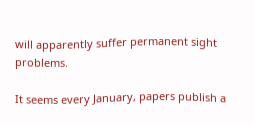will apparently suffer permanent sight problems.

It seems every January, papers publish a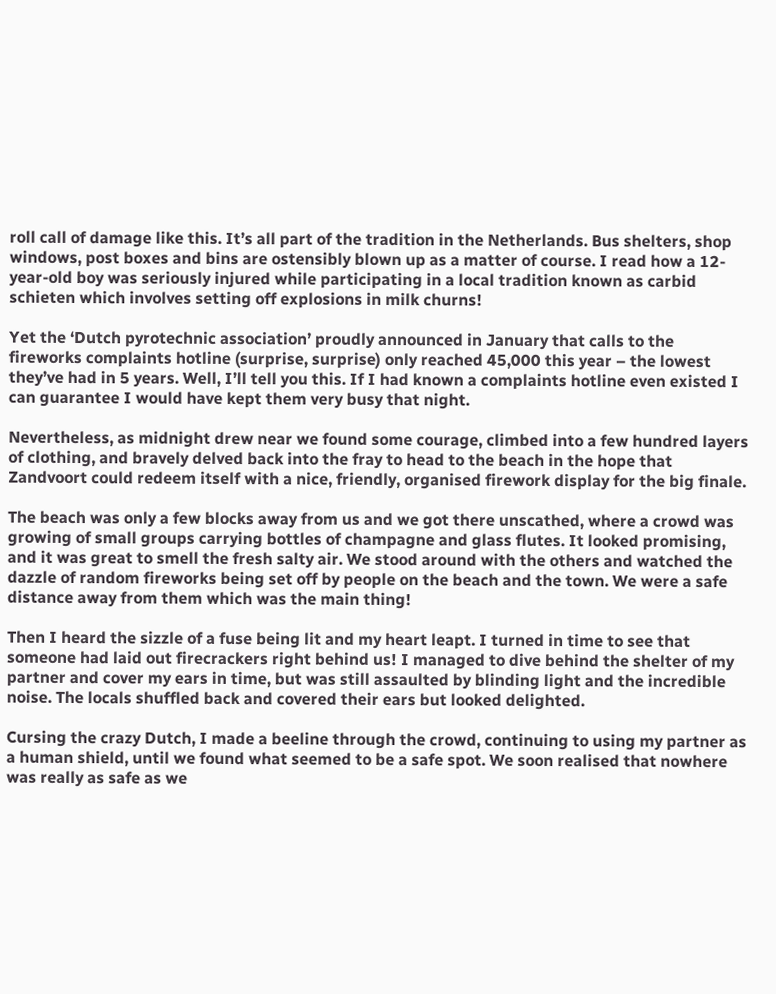roll call of damage like this. It’s all part of the tradition in the Netherlands. Bus shelters, shop windows, post boxes and bins are ostensibly blown up as a matter of course. I read how a 12-year-old boy was seriously injured while participating in a local tradition known as carbid schieten which involves setting off explosions in milk churns!

Yet the ‘Dutch pyrotechnic association’ proudly announced in January that calls to the fireworks complaints hotline (surprise, surprise) only reached 45,000 this year – the lowest they’ve had in 5 years. Well, I’ll tell you this. If I had known a complaints hotline even existed I can guarantee I would have kept them very busy that night.

Nevertheless, as midnight drew near we found some courage, climbed into a few hundred layers of clothing, and bravely delved back into the fray to head to the beach in the hope that Zandvoort could redeem itself with a nice, friendly, organised firework display for the big finale.

The beach was only a few blocks away from us and we got there unscathed, where a crowd was growing of small groups carrying bottles of champagne and glass flutes. It looked promising, and it was great to smell the fresh salty air. We stood around with the others and watched the dazzle of random fireworks being set off by people on the beach and the town. We were a safe distance away from them which was the main thing!

Then I heard the sizzle of a fuse being lit and my heart leapt. I turned in time to see that someone had laid out firecrackers right behind us! I managed to dive behind the shelter of my partner and cover my ears in time, but was still assaulted by blinding light and the incredible noise. The locals shuffled back and covered their ears but looked delighted.

Cursing the crazy Dutch, I made a beeline through the crowd, continuing to using my partner as a human shield, until we found what seemed to be a safe spot. We soon realised that nowhere was really as safe as we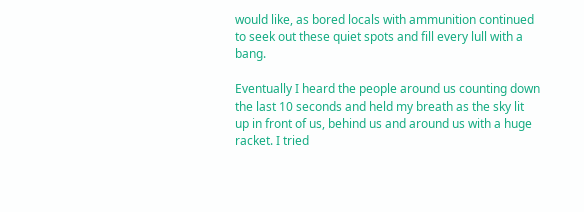would like, as bored locals with ammunition continued to seek out these quiet spots and fill every lull with a bang.

Eventually I heard the people around us counting down the last 10 seconds and held my breath as the sky lit up in front of us, behind us and around us with a huge racket. I tried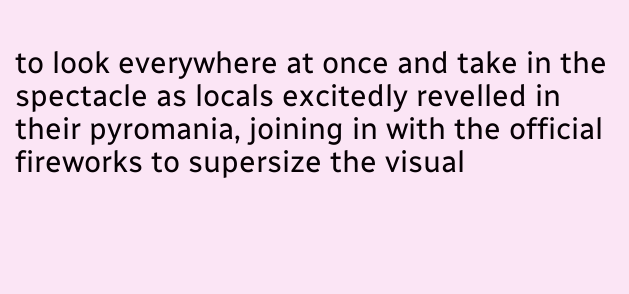to look everywhere at once and take in the spectacle as locals excitedly revelled in their pyromania, joining in with the official fireworks to supersize the visual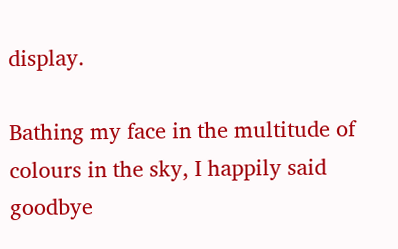display.

Bathing my face in the multitude of colours in the sky, I happily said goodbye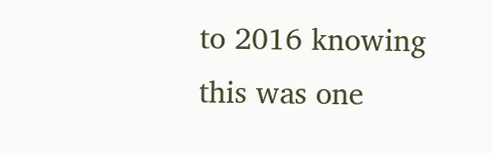to 2016 knowing this was one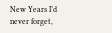New Years I’d never forget,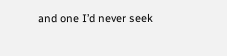and one I’d never seek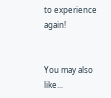to experience again!


You may also like...